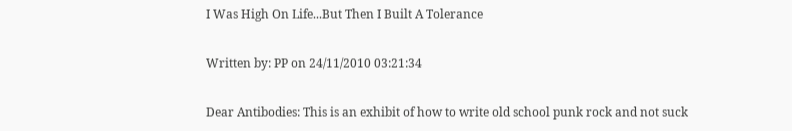I Was High On Life...But Then I Built A Tolerance

Written by: PP on 24/11/2010 03:21:34

Dear Antibodies: This is an exhibit of how to write old school punk rock and not suck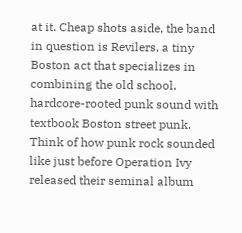at it. Cheap shots aside, the band in question is Revilers, a tiny Boston act that specializes in combining the old school, hardcore-rooted punk sound with textbook Boston street punk. Think of how punk rock sounded like just before Operation Ivy released their seminal album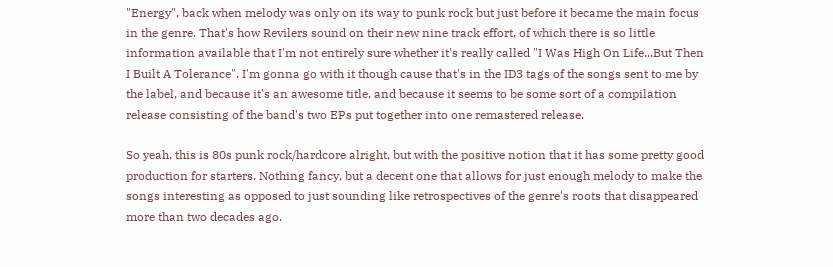"Energy", back when melody was only on its way to punk rock but just before it became the main focus in the genre. That's how Revilers sound on their new nine track effort, of which there is so little information available that I'm not entirely sure whether it's really called "I Was High On Life...But Then I Built A Tolerance". I'm gonna go with it though cause that's in the ID3 tags of the songs sent to me by the label, and because it's an awesome title, and because it seems to be some sort of a compilation release consisting of the band's two EPs put together into one remastered release.

So yeah, this is 80s punk rock/hardcore alright, but with the positive notion that it has some pretty good production for starters. Nothing fancy, but a decent one that allows for just enough melody to make the songs interesting as opposed to just sounding like retrospectives of the genre's roots that disappeared more than two decades ago.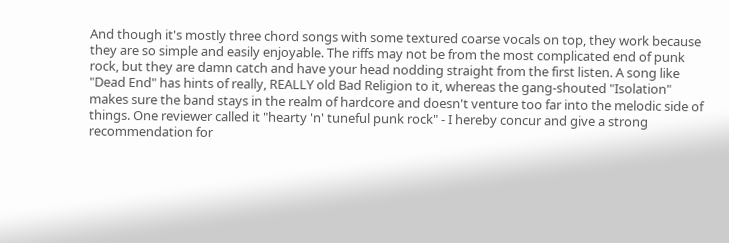And though it's mostly three chord songs with some textured coarse vocals on top, they work because they are so simple and easily enjoyable. The riffs may not be from the most complicated end of punk rock, but they are damn catch and have your head nodding straight from the first listen. A song like "Dead End" has hints of really, REALLY old Bad Religion to it, whereas the gang-shouted "Isolation" makes sure the band stays in the realm of hardcore and doesn't venture too far into the melodic side of things. One reviewer called it "hearty 'n' tuneful punk rock" - I hereby concur and give a strong recommendation for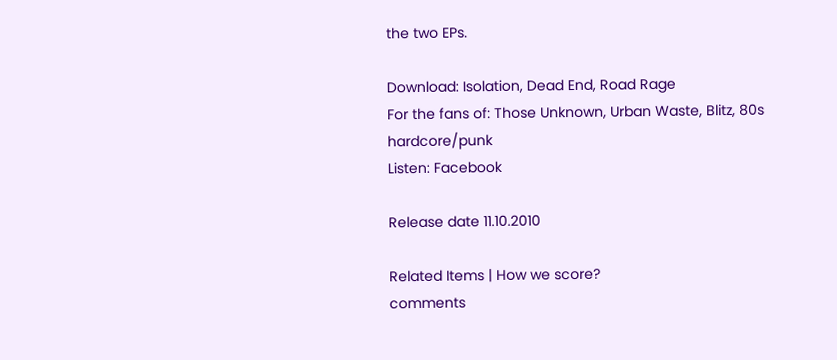the two EPs.

Download: Isolation, Dead End, Road Rage
For the fans of: Those Unknown, Urban Waste, Blitz, 80s hardcore/punk
Listen: Facebook

Release date 11.10.2010

Related Items | How we score?
comments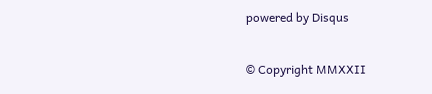powered by Disqus


© Copyright MMXXII